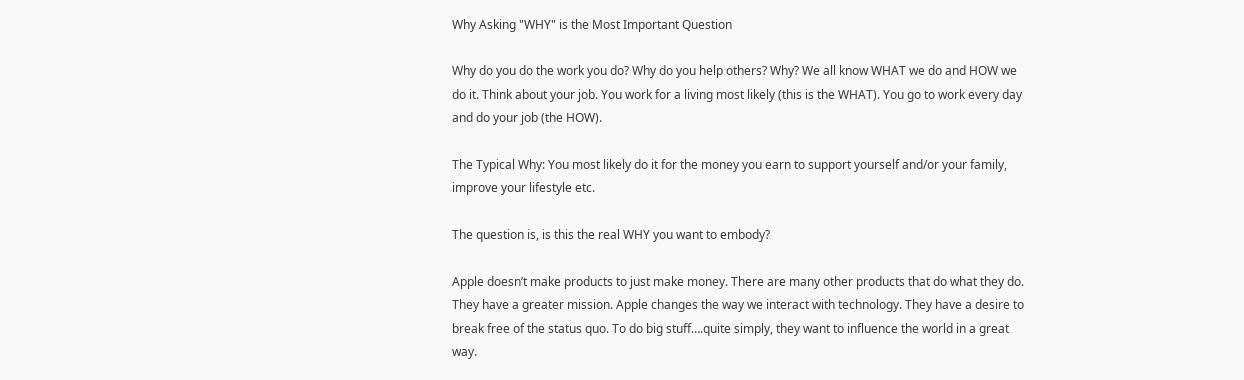Why Asking "WHY" is the Most Important Question

Why do you do the work you do? Why do you help others? Why? We all know WHAT we do and HOW we do it. Think about your job. You work for a living most likely (this is the WHAT). You go to work every day and do your job (the HOW).

The Typical Why: You most likely do it for the money you earn to support yourself and/or your family, improve your lifestyle etc.

The question is, is this the real WHY you want to embody?

Apple doesn’t make products to just make money. There are many other products that do what they do. They have a greater mission. Apple changes the way we interact with technology. They have a desire to break free of the status quo. To do big stuff….quite simply, they want to influence the world in a great way.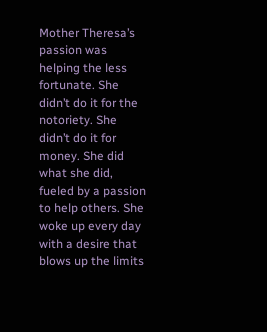Mother Theresa’s passion was helping the less fortunate. She didn’t do it for the notoriety. She didn’t do it for money. She did what she did, fueled by a passion to help others. She woke up every day with a desire that blows up the limits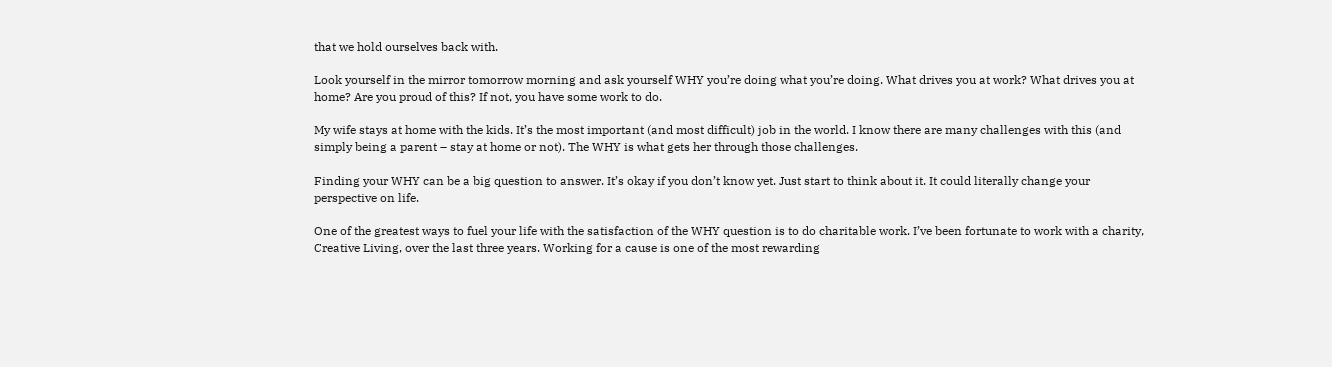that we hold ourselves back with.

Look yourself in the mirror tomorrow morning and ask yourself WHY you’re doing what you’re doing. What drives you at work? What drives you at home? Are you proud of this? If not, you have some work to do.

My wife stays at home with the kids. It’s the most important (and most difficult) job in the world. I know there are many challenges with this (and simply being a parent – stay at home or not). The WHY is what gets her through those challenges.

Finding your WHY can be a big question to answer. It’s okay if you don’t know yet. Just start to think about it. It could literally change your perspective on life.

One of the greatest ways to fuel your life with the satisfaction of the WHY question is to do charitable work. I’ve been fortunate to work with a charity, Creative Living, over the last three years. Working for a cause is one of the most rewarding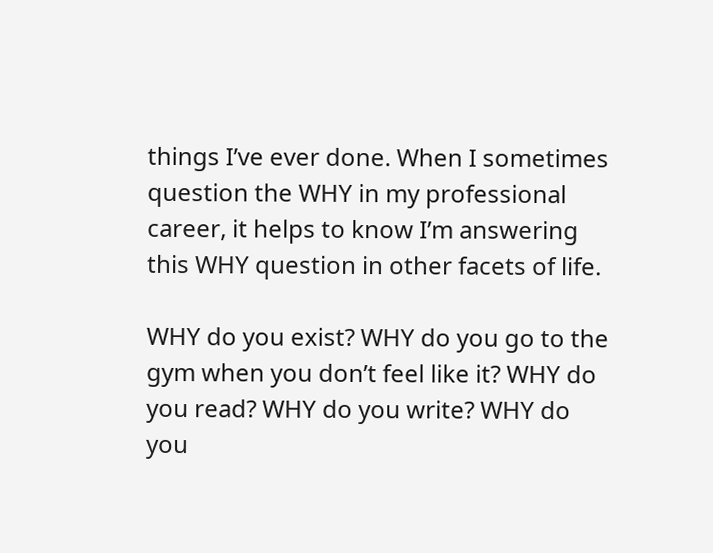things I’ve ever done. When I sometimes question the WHY in my professional career, it helps to know I’m answering this WHY question in other facets of life.

WHY do you exist? WHY do you go to the gym when you don’t feel like it? WHY do you read? WHY do you write? WHY do you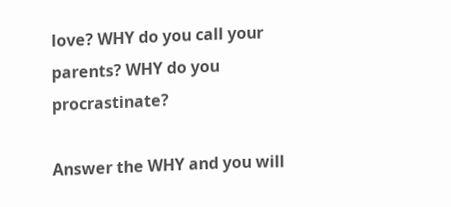love? WHY do you call your parents? WHY do you procrastinate?

Answer the WHY and you will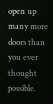open up many more doors than you ever thought possible.